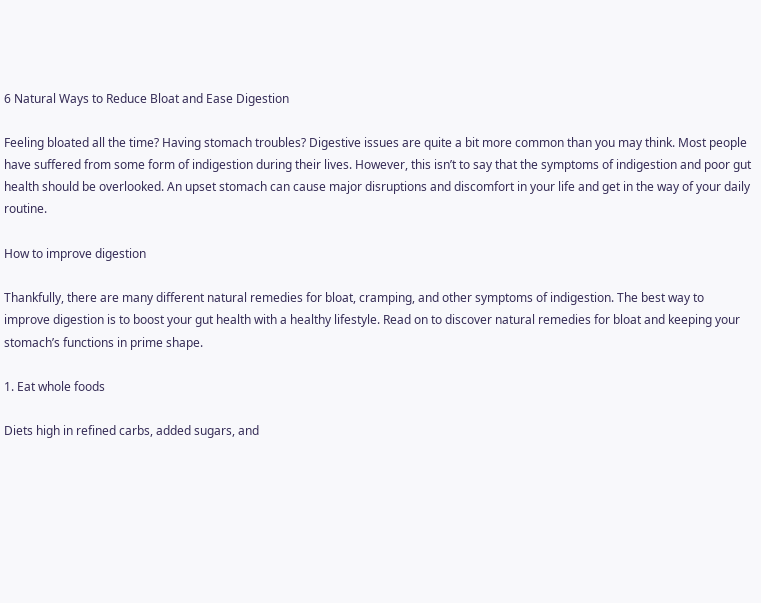6 Natural Ways to Reduce Bloat and Ease Digestion

Feeling bloated all the time? Having stomach troubles? Digestive issues are quite a bit more common than you may think. Most people have suffered from some form of indigestion during their lives. However, this isn’t to say that the symptoms of indigestion and poor gut health should be overlooked. An upset stomach can cause major disruptions and discomfort in your life and get in the way of your daily routine.

How to improve digestion

Thankfully, there are many different natural remedies for bloat, cramping, and other symptoms of indigestion. The best way to improve digestion is to boost your gut health with a healthy lifestyle. Read on to discover natural remedies for bloat and keeping your stomach’s functions in prime shape.

1. Eat whole foods

Diets high in refined carbs, added sugars, and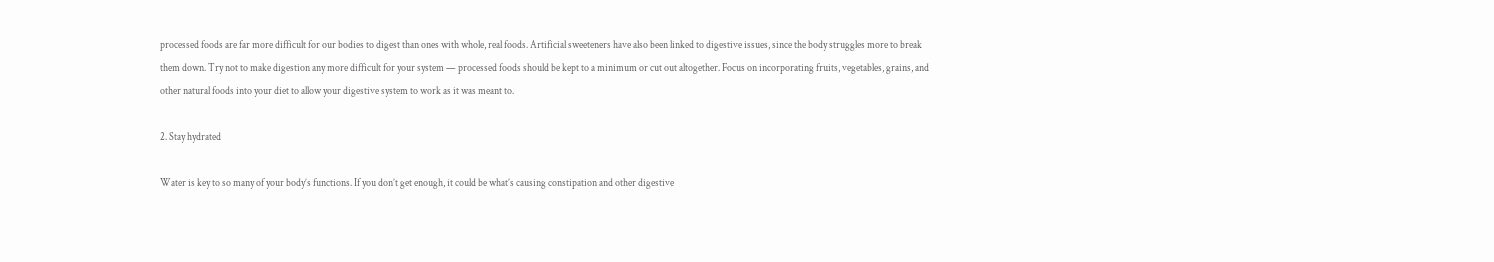processed foods are far more difficult for our bodies to digest than ones with whole, real foods. Artificial sweeteners have also been linked to digestive issues, since the body struggles more to break them down. Try not to make digestion any more difficult for your system — processed foods should be kept to a minimum or cut out altogether. Focus on incorporating fruits, vegetables, grains, and other natural foods into your diet to allow your digestive system to work as it was meant to.

2. Stay hydrated

Water is key to so many of your body’s functions. If you don’t get enough, it could be what’s causing constipation and other digestive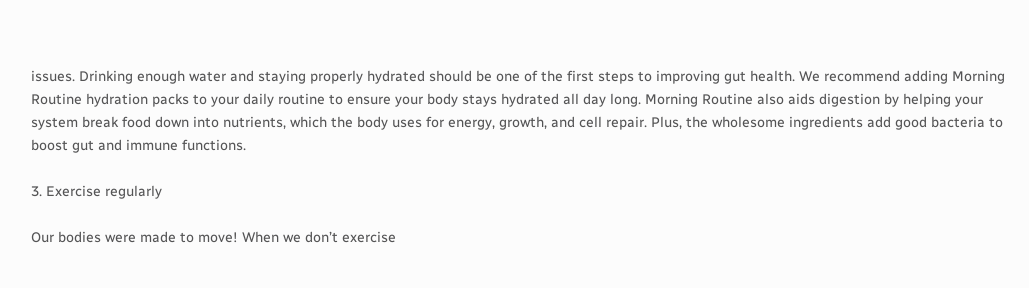issues. Drinking enough water and staying properly hydrated should be one of the first steps to improving gut health. We recommend adding Morning Routine hydration packs to your daily routine to ensure your body stays hydrated all day long. Morning Routine also aids digestion by helping your system break food down into nutrients, which the body uses for energy, growth, and cell repair. Plus, the wholesome ingredients add good bacteria to boost gut and immune functions.

3. Exercise regularly

Our bodies were made to move! When we don’t exercise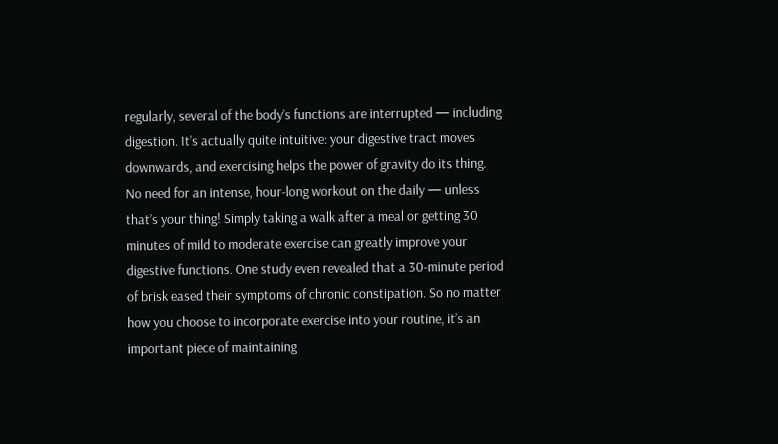regularly, several of the body’s functions are interrupted — including digestion. It’s actually quite intuitive: your digestive tract moves downwards, and exercising helps the power of gravity do its thing. No need for an intense, hour-long workout on the daily — unless that’s your thing! Simply taking a walk after a meal or getting 30 minutes of mild to moderate exercise can greatly improve your digestive functions. One study even revealed that a 30-minute period of brisk eased their symptoms of chronic constipation. So no matter how you choose to incorporate exercise into your routine, it’s an important piece of maintaining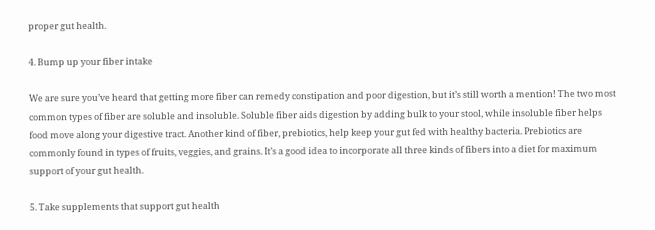proper gut health.

4. Bump up your fiber intake

We are sure you’ve heard that getting more fiber can remedy constipation and poor digestion, but it’s still worth a mention! The two most common types of fiber are soluble and insoluble. Soluble fiber aids digestion by adding bulk to your stool, while insoluble fiber helps food move along your digestive tract. Another kind of fiber, prebiotics, help keep your gut fed with healthy bacteria. Prebiotics are commonly found in types of fruits, veggies, and grains. It’s a good idea to incorporate all three kinds of fibers into a diet for maximum support of your gut health.

5. Take supplements that support gut health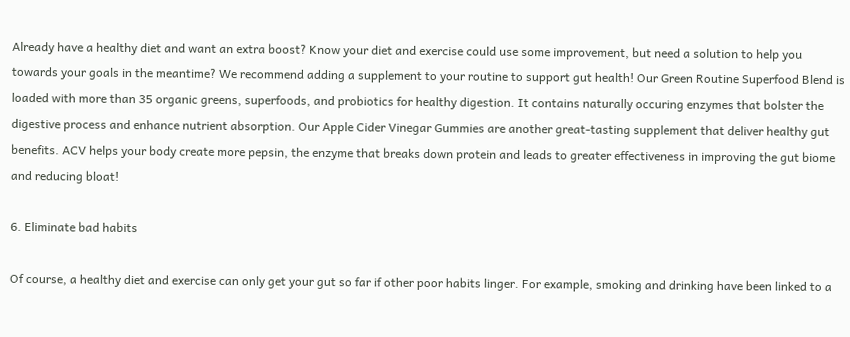Already have a healthy diet and want an extra boost? Know your diet and exercise could use some improvement, but need a solution to help you towards your goals in the meantime? We recommend adding a supplement to your routine to support gut health! Our Green Routine Superfood Blend is loaded with more than 35 organic greens, superfoods, and probiotics for healthy digestion. It contains naturally occuring enzymes that bolster the digestive process and enhance nutrient absorption. Our Apple Cider Vinegar Gummies are another great-tasting supplement that deliver healthy gut benefits. ACV helps your body create more pepsin, the enzyme that breaks down protein and leads to greater effectiveness in improving the gut biome and reducing bloat!

6. Eliminate bad habits

Of course, a healthy diet and exercise can only get your gut so far if other poor habits linger. For example, smoking and drinking have been linked to a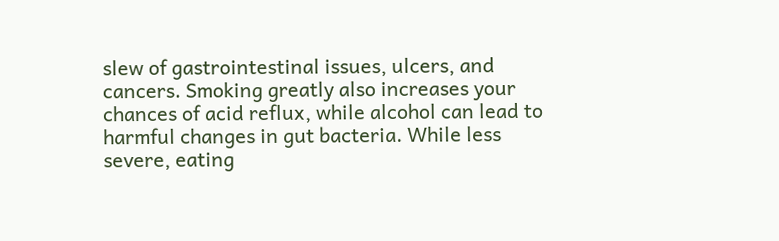slew of gastrointestinal issues, ulcers, and cancers. Smoking greatly also increases your chances of acid reflux, while alcohol can lead to harmful changes in gut bacteria. While less severe, eating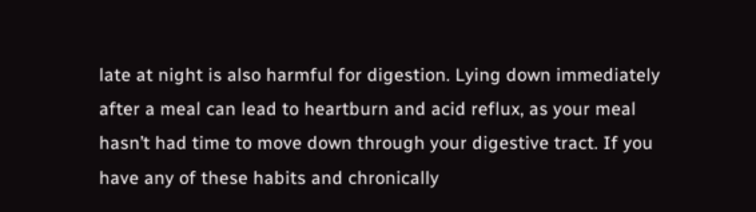late at night is also harmful for digestion. Lying down immediately after a meal can lead to heartburn and acid reflux, as your meal hasn’t had time to move down through your digestive tract. If you have any of these habits and chronically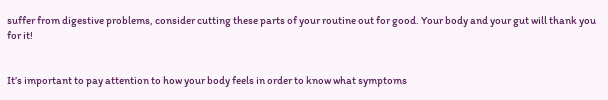suffer from digestive problems, consider cutting these parts of your routine out for good. Your body and your gut will thank you for it!


It’s important to pay attention to how your body feels in order to know what symptoms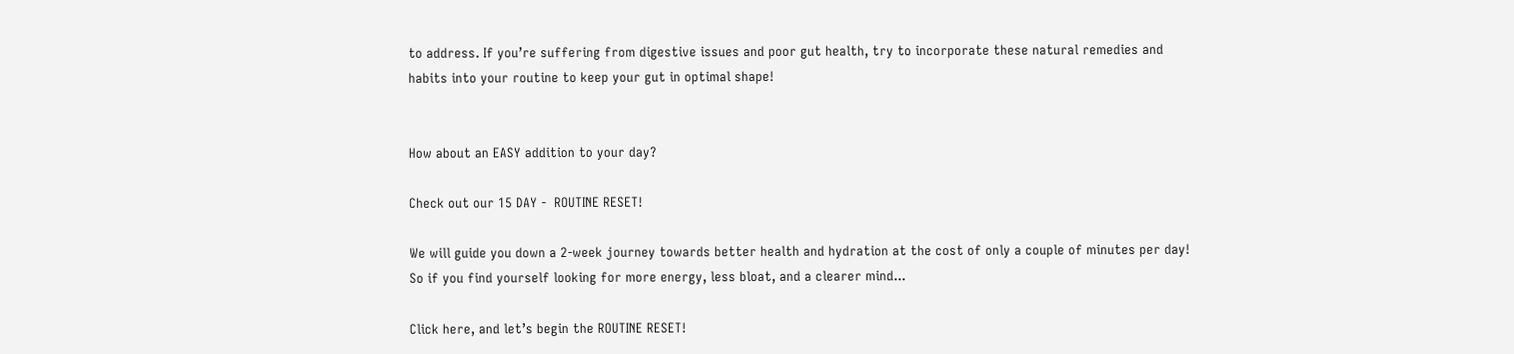to address. If you’re suffering from digestive issues and poor gut health, try to incorporate these natural remedies and habits into your routine to keep your gut in optimal shape!


How about an EASY addition to your day?

Check out our 15 DAY -  ROUTINE RESET!

We will guide you down a 2-week journey towards better health and hydration at the cost of only a couple of minutes per day! So if you find yourself looking for more energy, less bloat, and a clearer mind...

Click here, and let’s begin the ROUTINE RESET!